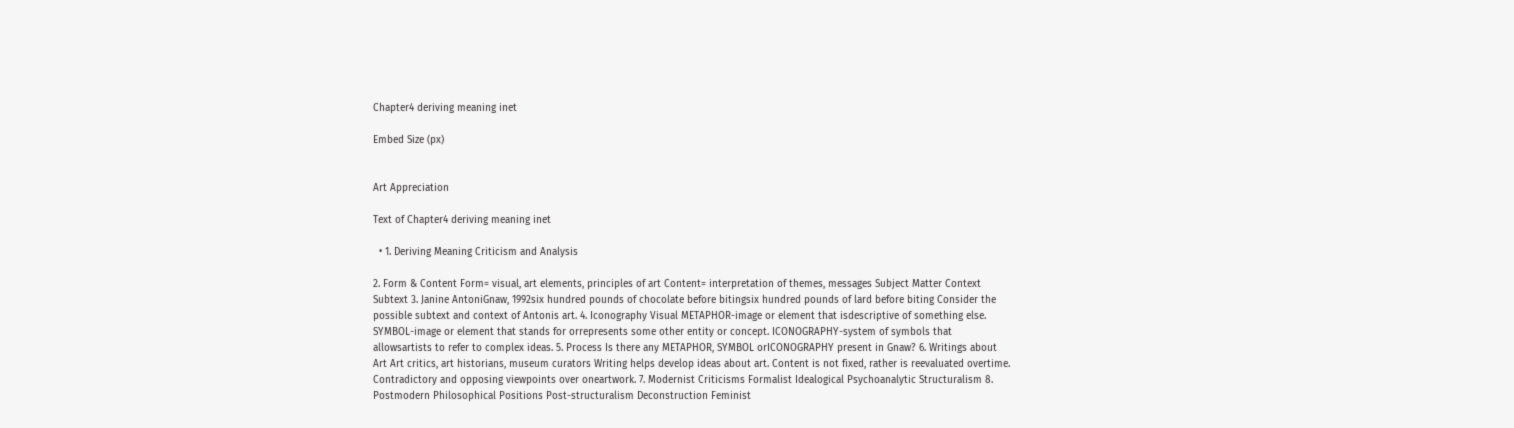Chapter4 deriving meaning inet

Embed Size (px)


Art Appreciation

Text of Chapter4 deriving meaning inet

  • 1. Deriving Meaning Criticism and Analysis

2. Form & Content Form= visual, art elements, principles of art Content= interpretation of themes, messages Subject Matter Context Subtext 3. Janine AntoniGnaw, 1992six hundred pounds of chocolate before bitingsix hundred pounds of lard before biting Consider the possible subtext and context of Antonis art. 4. Iconography Visual METAPHOR-image or element that isdescriptive of something else. SYMBOL-image or element that stands for orrepresents some other entity or concept. ICONOGRAPHY-system of symbols that allowsartists to refer to complex ideas. 5. Process Is there any METAPHOR, SYMBOL orICONOGRAPHY present in Gnaw? 6. Writings about Art Art critics, art historians, museum curators Writing helps develop ideas about art. Content is not fixed, rather is reevaluated overtime. Contradictory and opposing viewpoints over oneartwork. 7. Modernist Criticisms Formalist Idealogical Psychoanalytic Structuralism 8. Postmodern Philosophical Positions Post-structuralism Deconstruction Feminist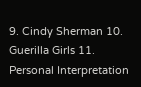9. Cindy Sherman 10. Guerilla Girls 11. Personal Interpretation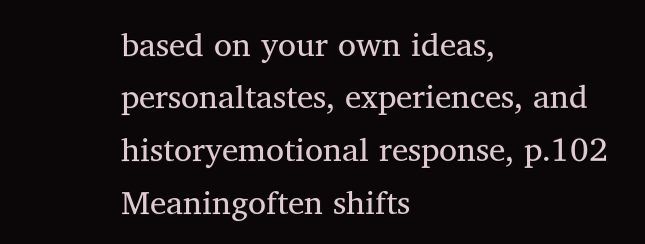based on your own ideas, personaltastes, experiences, and historyemotional response, p.102 Meaningoften shifts